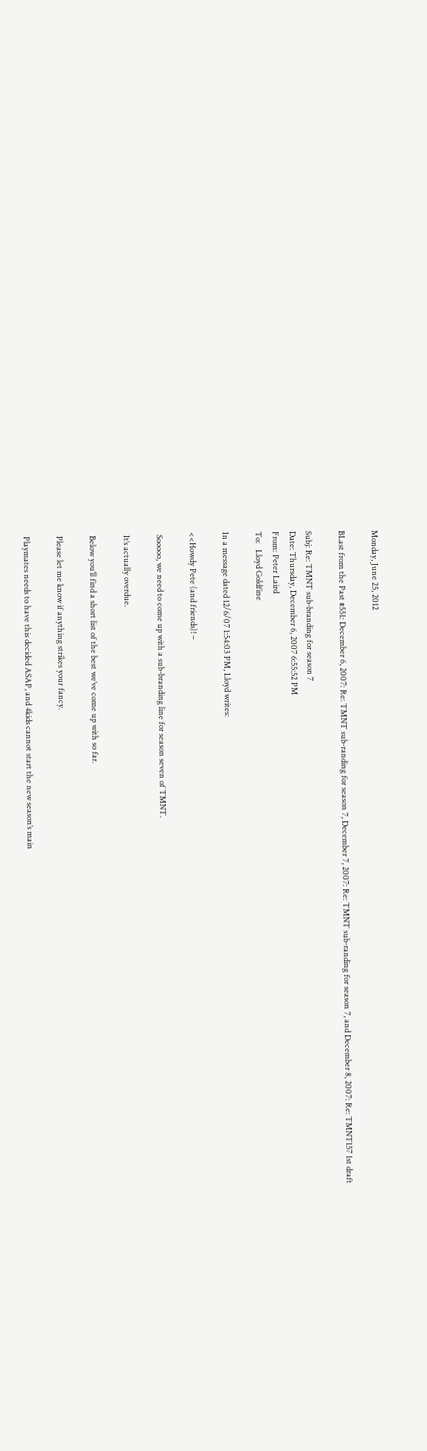Monday, June 25, 2012

BLast from the Past #551: December 6, 2007: Re: TMNT sub-randing for season 7, December 7, 2007: Re: TMNT sub-randing for season 7, and December 8, 2007: Re: TMNT157 1st draft

Subj: Re: TMNT sub-branding for season 7
Date: Thursday, December 6, 2007 6:55:52 PM
From: Peter Laird
To:   Lloyd Goldfine

In a message dated 12/6/07 1:54:03 PM, Lloyd writes:

<<Howdy Pete (and friends)! –

 Sooooo, we need to come up with a sub-branding line for season seven of TMNT.

 It’s actually overdue.

 Below you’ll find a short list of the best we’ve come up with so far.

 Please let me know if anything strikes your fancy.

 Playmates needs to have this decided ASAP, and 4kids cannot start the new season’s main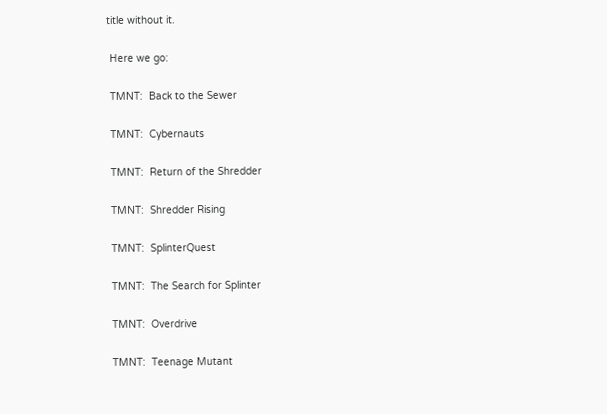title without it.

 Here we go:

 TMNT:  Back to the Sewer

 TMNT:  Cybernauts

 TMNT:  Return of the Shredder

 TMNT:  Shredder Rising

 TMNT:  SplinterQuest

 TMNT:  The Search for Splinter

 TMNT:  Overdrive

 TMNT:  Teenage Mutant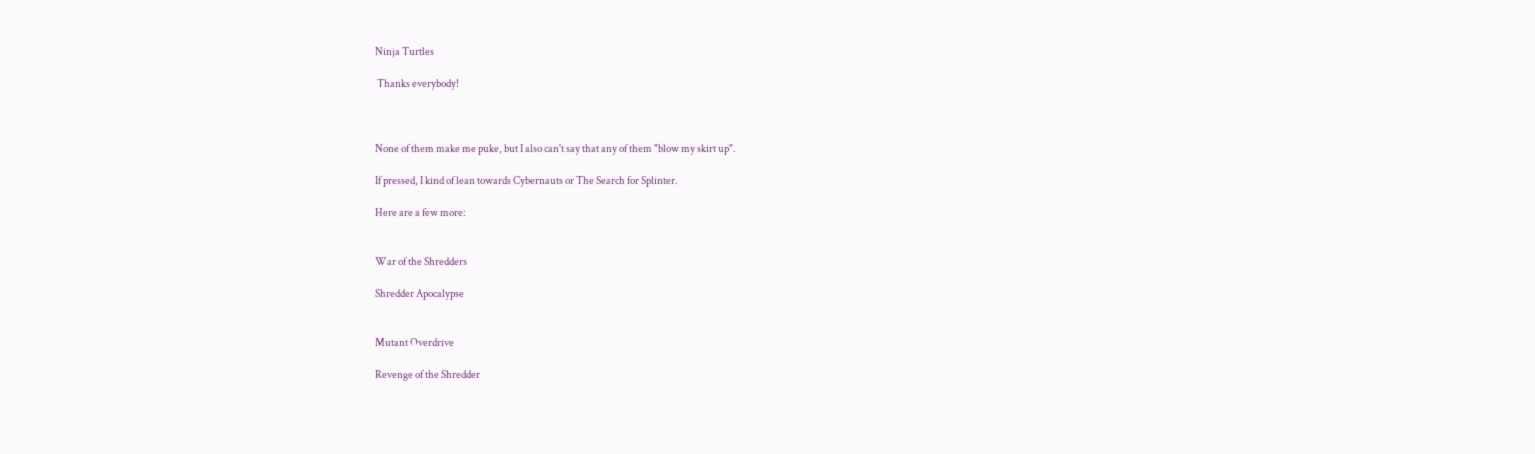Ninja Turtles

 Thanks everybody!



None of them make me puke, but I also can't say that any of them "blow my skirt up".

If pressed, I kind of lean towards Cybernauts or The Search for Splinter.

Here are a few more:


War of the Shredders

Shredder Apocalypse


Mutant Overdrive

Revenge of the Shredder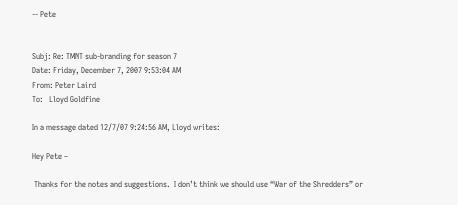-- Pete


Subj: Re: TMNT sub-branding for season 7
Date: Friday, December 7, 2007 9:53:04 AM
From: Peter Laird
To:   Lloyd Goldfine

In a message dated 12/7/07 9:24:56 AM, Lloyd writes:

Hey Pete –

 Thanks for the notes and suggestions.  I don’t think we should use “War of the Shredders” or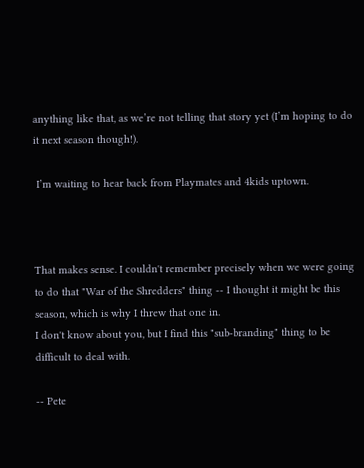anything like that, as we’re not telling that story yet (I’m hoping to do it next season though!).

 I’m waiting to hear back from Playmates and 4kids uptown.



That makes sense. I couldn't remember precisely when we were going to do that "War of the Shredders" thing -- I thought it might be this season, which is why I threw that one in.
I don't know about you, but I find this "sub-branding" thing to be difficult to deal with.

-- Pete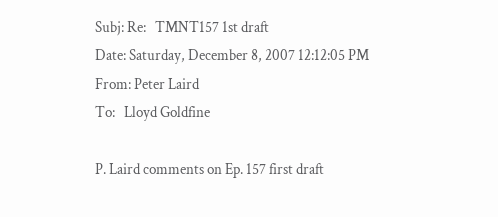Subj: Re:   TMNT157 1st draft
Date: Saturday, December 8, 2007 12:12:05 PM
From: Peter Laird
To:   Lloyd Goldfine

P. Laird comments on Ep. 157 first draft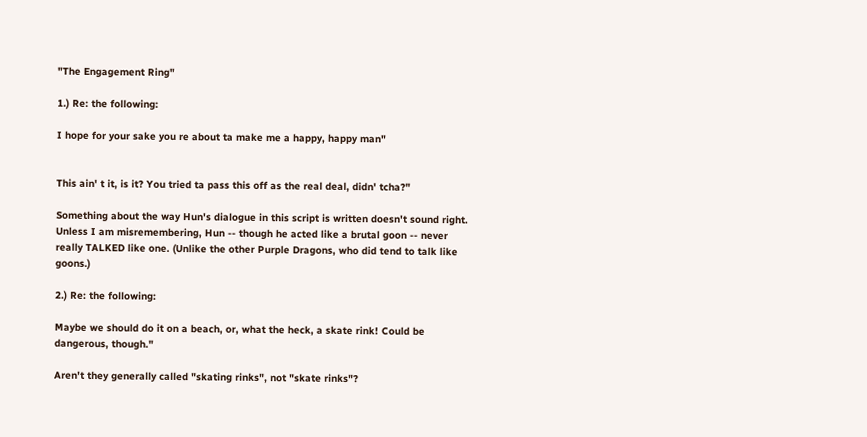"The Engagement Ring"

1.) Re: the following:

I hope for your sake you re about ta make me a happy, happy man"


This ain' t it, is it? You tried ta pass this off as the real deal, didn' tcha?"

Something about the way Hun's dialogue in this script is written doesn't sound right. Unless I am misremembering, Hun -- though he acted like a brutal goon -- never really TALKED like one. (Unlike the other Purple Dragons, who did tend to talk like goons.)

2.) Re: the following:

Maybe we should do it on a beach, or, what the heck, a skate rink! Could be dangerous, though."

Aren't they generally called "skating rinks", not "skate rinks"?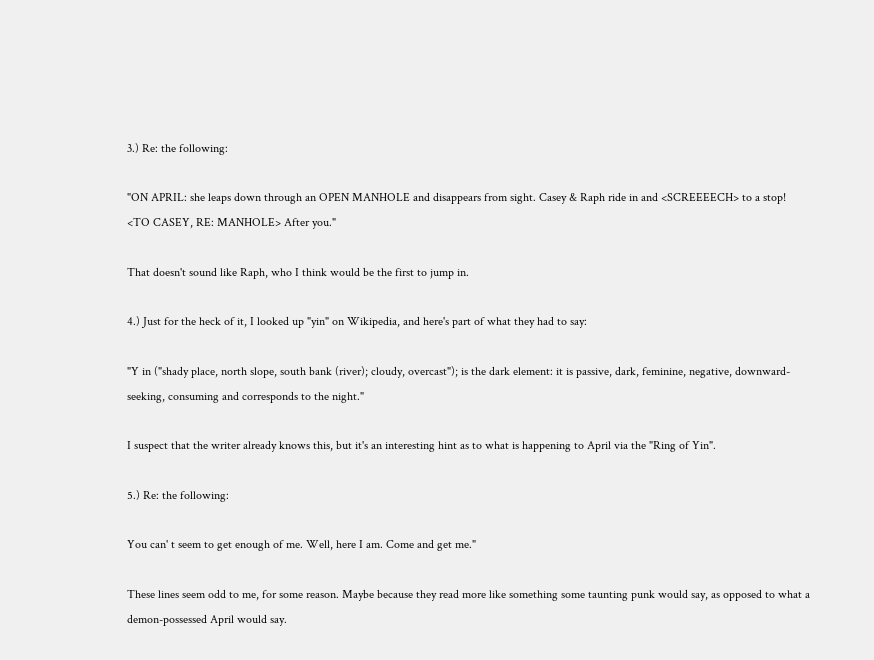3.) Re: the following:

"ON APRIL: she leaps down through an OPEN MANHOLE and disappears from sight. Casey & Raph ride in and <SCREEEECH> to a stop!
<TO CASEY, RE: MANHOLE> After you."

That doesn't sound like Raph, who I think would be the first to jump in.

4.) Just for the heck of it, I looked up "yin" on Wikipedia, and here's part of what they had to say:

"Y in ("shady place, north slope, south bank (river); cloudy, overcast"); is the dark element: it is passive, dark, feminine, negative, downward-seeking, consuming and corresponds to the night."

I suspect that the writer already knows this, but it's an interesting hint as to what is happening to April via the "Ring of Yin".

5.) Re: the following:

You can' t seem to get enough of me. Well, here I am. Come and get me."

These lines seem odd to me, for some reason. Maybe because they read more like something some taunting punk would say, as opposed to what a demon-possessed April would say.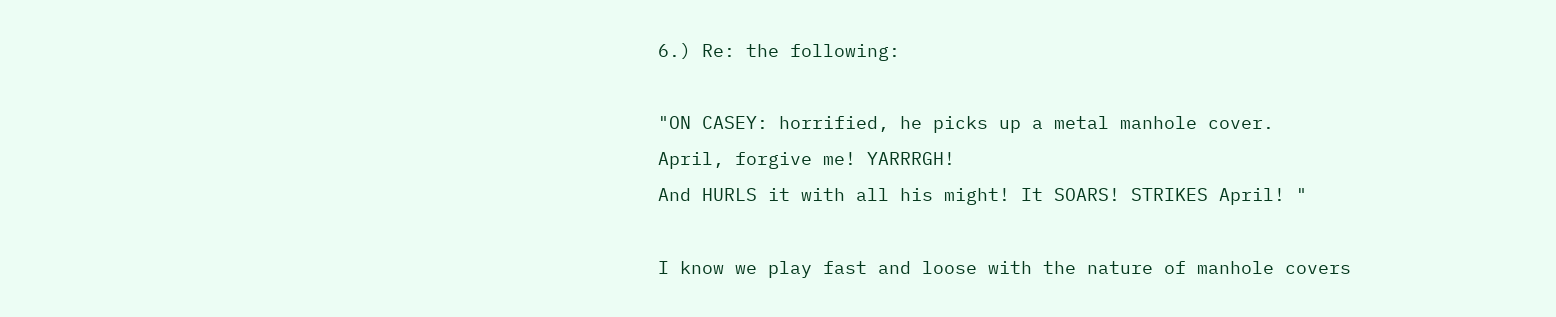6.) Re: the following:

"ON CASEY: horrified, he picks up a metal manhole cover.
April, forgive me! YARRRGH!
And HURLS it with all his might! It SOARS! STRIKES April! "

I know we play fast and loose with the nature of manhole covers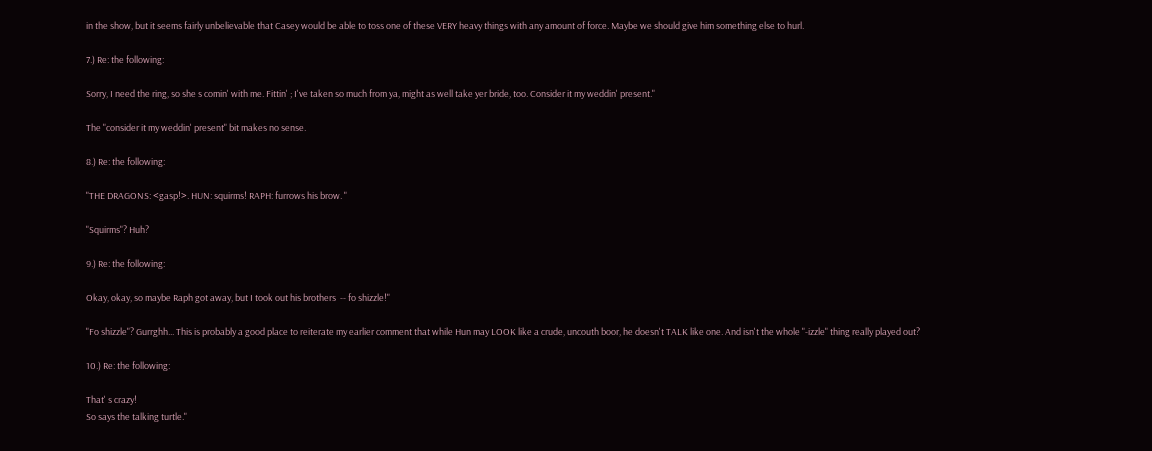in the show, but it seems fairly unbelievable that Casey would be able to toss one of these VERY heavy things with any amount of force. Maybe we should give him something else to hurl.

7.) Re: the following:

Sorry, I need the ring, so she s comin' with me. Fittin' ; I've taken so much from ya, might as well take yer bride, too. Consider it my weddin' present."

The "consider it my weddin' present" bit makes no sense.

8.) Re: the following:

"THE DRAGONS: <gasp!>. HUN: squirms! RAPH: furrows his brow. "

"Squirms"? Huh?

9.) Re: the following:

Okay, okay, so maybe Raph got away, but I took out his brothers  -- fo shizzle!"

"Fo shizzle"? Gurrghh... This is probably a good place to reiterate my earlier comment that while Hun may LOOK like a crude, uncouth boor, he doesn't TALK like one. And isn't the whole "-izzle" thing really played out?

10.) Re: the following:

That' s crazy!
So says the talking turtle."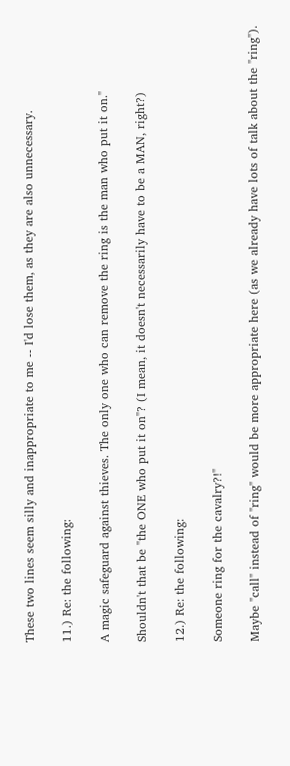These two lines seem silly and inappropriate to me -- I'd lose them, as they are also unnecessary.

11.) Re: the following:

A magic safeguard against thieves. The only one who can remove the ring is the man who put it on."

Shouldn't that be "the ONE who put it on"? (I mean, it doesn't necessarily have to be a MAN, right?)

12.) Re: the following:

Someone ring for the cavalry?!"

Maybe "call" instead of "ring" would be more appropriate here (as we already have lots of talk about the "ring").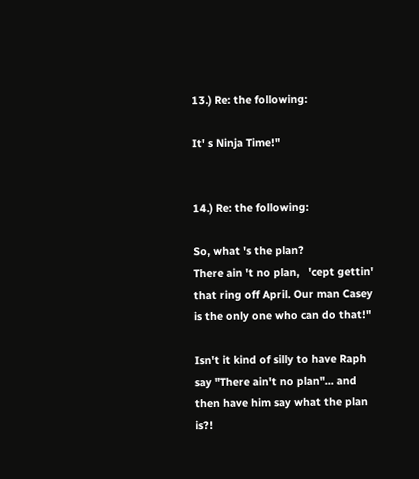13.) Re: the following:

It' s Ninja Time!"


14.) Re: the following:

So, what 's the plan?
There ain 't no plan,   'cept gettin' that ring off April. Our man Casey is the only one who can do that!"

Isn't it kind of silly to have Raph say "There ain't no plan"... and then have him say what the plan is?!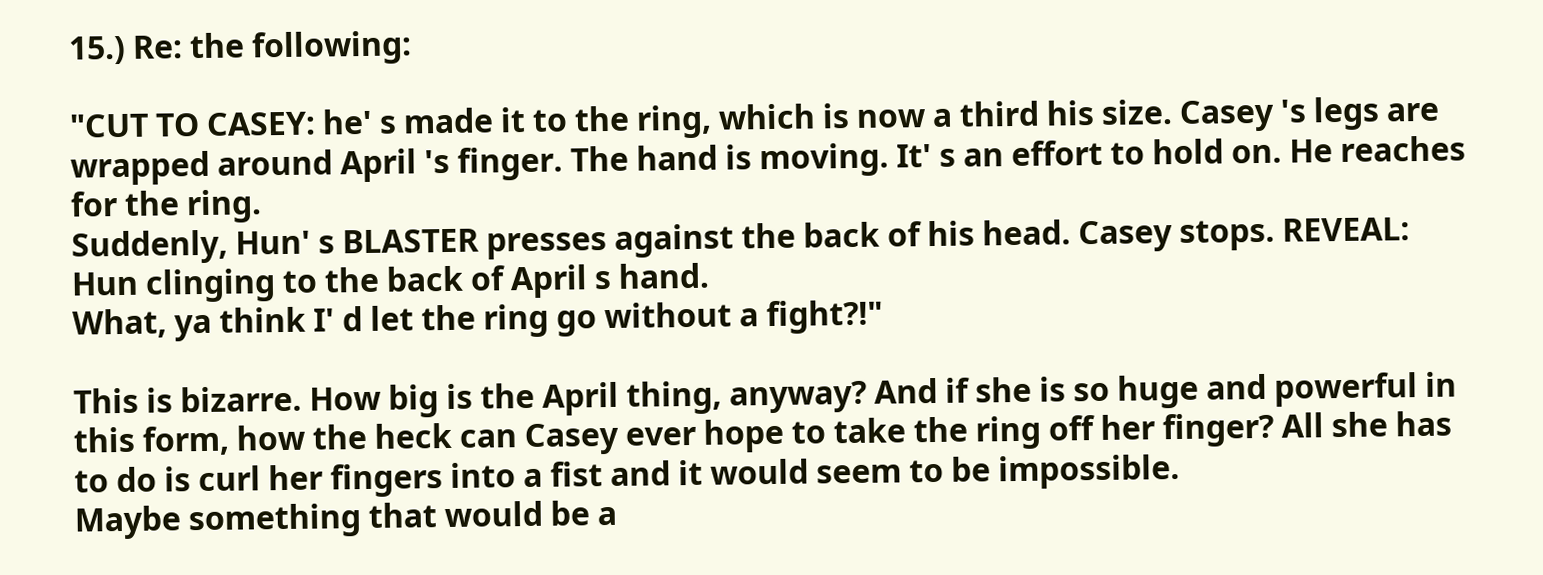15.) Re: the following:

"CUT TO CASEY: he' s made it to the ring, which is now a third his size. Casey 's legs are wrapped around April 's finger. The hand is moving. It' s an effort to hold on. He reaches for the ring.
Suddenly, Hun' s BLASTER presses against the back of his head. Casey stops. REVEAL: Hun clinging to the back of April s hand.
What, ya think I' d let the ring go without a fight?!"

This is bizarre. How big is the April thing, anyway? And if she is so huge and powerful in this form, how the heck can Casey ever hope to take the ring off her finger? All she has to do is curl her fingers into a fist and it would seem to be impossible.
Maybe something that would be a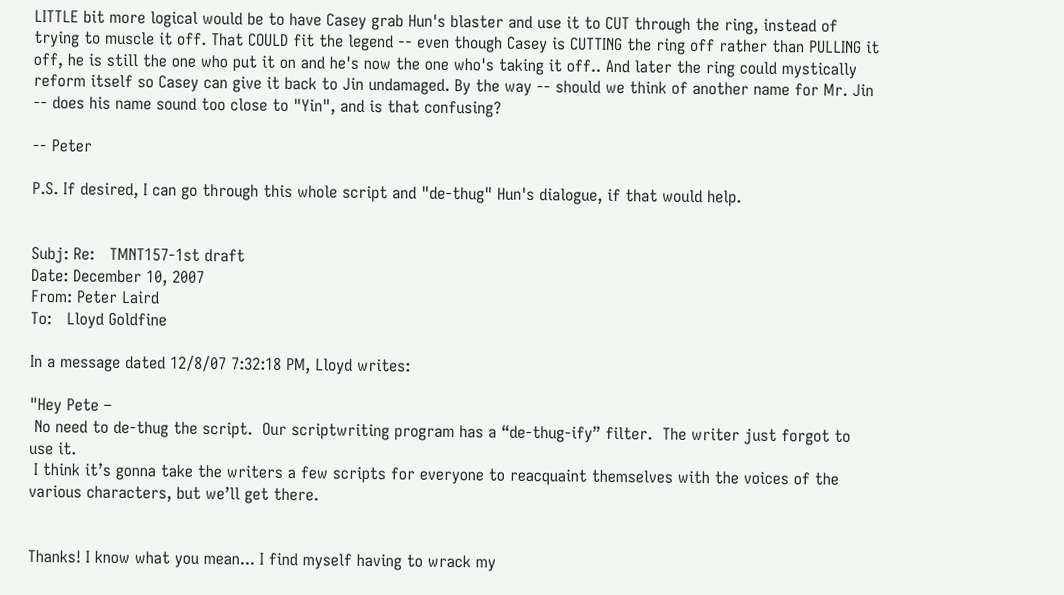LITTLE bit more logical would be to have Casey grab Hun's blaster and use it to CUT through the ring, instead of trying to muscle it off. That COULD fit the legend -- even though Casey is CUTTING the ring off rather than PULLING it off, he is still the one who put it on and he's now the one who's taking it off.. And later the ring could mystically reform itself so Casey can give it back to Jin undamaged. By the way -- should we think of another name for Mr. Jin -- does his name sound too close to "Yin", and is that confusing?

-- Peter

P.S. If desired, I can go through this whole script and "de-thug" Hun's dialogue, if that would help.


Subj: Re:   TMNT157-1st draft
Date: December 10, 2007
From: Peter Laird
To:   Lloyd Goldfine

In a message dated 12/8/07 7:32:18 PM, Lloyd writes:

"Hey Pete –
 No need to de-thug the script.  Our scriptwriting program has a “de-thug-ify” filter.  The writer just forgot to use it.
 I think it’s gonna take the writers a few scripts for everyone to reacquaint themselves with the voices of the various characters, but we’ll get there.


Thanks! I know what you mean... I find myself having to wrack my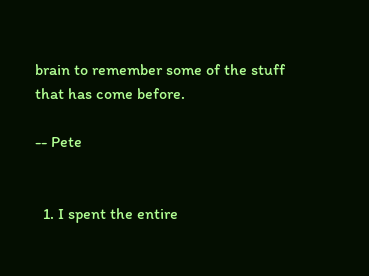brain to remember some of the stuff that has come before.

-- Pete


  1. I spent the entire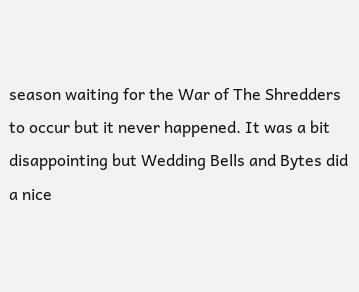season waiting for the War of The Shredders to occur but it never happened. It was a bit disappointing but Wedding Bells and Bytes did a nice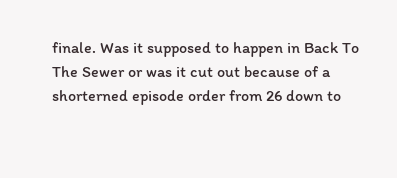finale. Was it supposed to happen in Back To The Sewer or was it cut out because of a shorterned episode order from 26 down to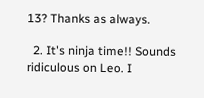13? Thanks as always.

  2. It's ninja time!! Sounds ridiculous on Leo. I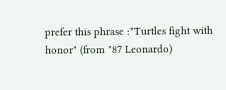prefer this phrase :"Turtles fight with honor" (from "87 Leonardo)